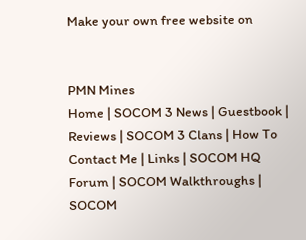Make your own free website on


PMN Mines
Home | SOCOM 3 News | Guestbook | Reviews | SOCOM 3 Clans | How To Contact Me | Links | SOCOM HQ Forum | SOCOM Walkthroughs | SOCOM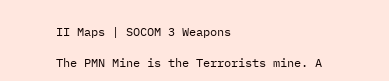II Maps | SOCOM 3 Weapons

The PMN Mine is the Terrorists mine. A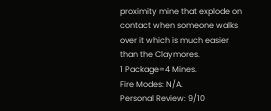proximity mine that explode on contact when someone walks over it which is much easier than the Claymores.
1 Package=4 Mines.
Fire Modes: N/A.
Personal Review: 9/10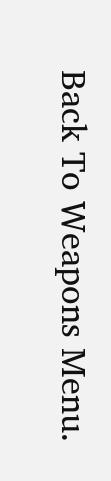Back To Weapons Menu.